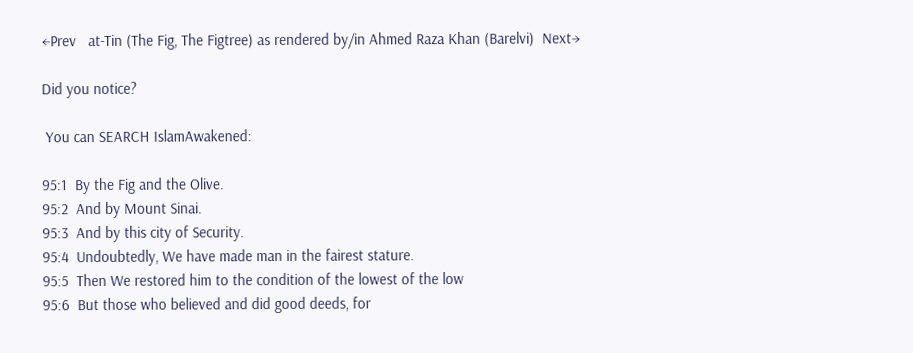←Prev   at-Tin (The Fig, The Figtree) as rendered by/in Ahmed Raza Khan (Barelvi)  Next→

Did you notice?

 You can SEARCH IslamAwakened:

95:1  By the Fig and the Olive.
95:2  And by Mount Sinai.
95:3  And by this city of Security.
95:4  Undoubtedly, We have made man in the fairest stature.
95:5  Then We restored him to the condition of the lowest of the low
95:6  But those who believed and did good deeds, for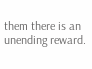them there is an unending reward.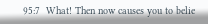95:7  What! Then now causes you to belie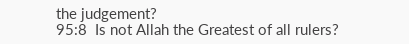the judgement?
95:8  Is not Allah the Greatest of all rulers?